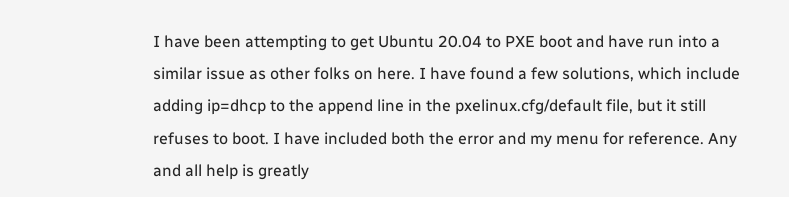I have been attempting to get Ubuntu 20.04 to PXE boot and have run into a similar issue as other folks on here. I have found a few solutions, which include adding ip=dhcp to the append line in the pxelinux.cfg/default file, but it still refuses to boot. I have included both the error and my menu for reference. Any and all help is greatly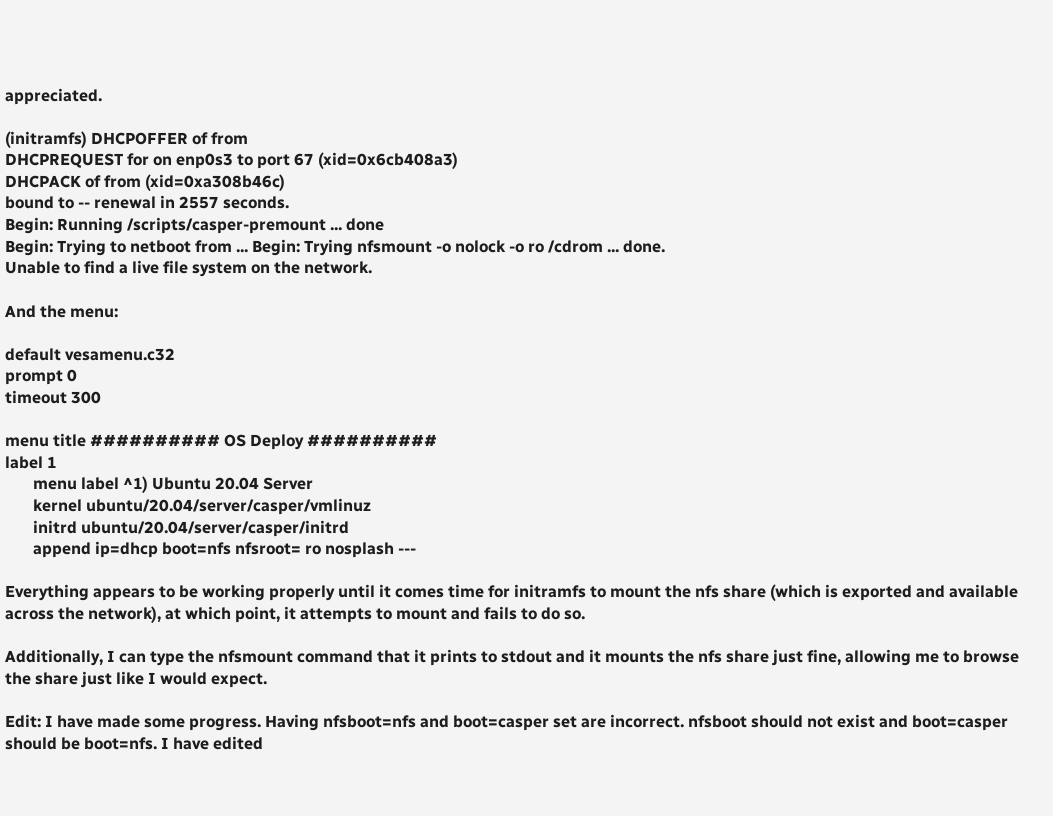appreciated.

(initramfs) DHCPOFFER of from
DHCPREQUEST for on enp0s3 to port 67 (xid=0x6cb408a3)
DHCPACK of from (xid=0xa308b46c)
bound to -- renewal in 2557 seconds.
Begin: Running /scripts/casper-premount ... done
Begin: Trying to netboot from ... Begin: Trying nfsmount -o nolock -o ro /cdrom ... done.
Unable to find a live file system on the network.

And the menu:

default vesamenu.c32
prompt 0
timeout 300

menu title ########## OS Deploy ##########
label 1
       menu label ^1) Ubuntu 20.04 Server
       kernel ubuntu/20.04/server/casper/vmlinuz
       initrd ubuntu/20.04/server/casper/initrd
       append ip=dhcp boot=nfs nfsroot= ro nosplash ---

Everything appears to be working properly until it comes time for initramfs to mount the nfs share (which is exported and available across the network), at which point, it attempts to mount and fails to do so.

Additionally, I can type the nfsmount command that it prints to stdout and it mounts the nfs share just fine, allowing me to browse the share just like I would expect.

Edit: I have made some progress. Having nfsboot=nfs and boot=casper set are incorrect. nfsboot should not exist and boot=casper should be boot=nfs. I have edited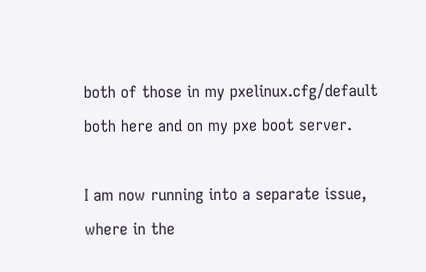both of those in my pxelinux.cfg/default both here and on my pxe boot server.

I am now running into a separate issue, where in the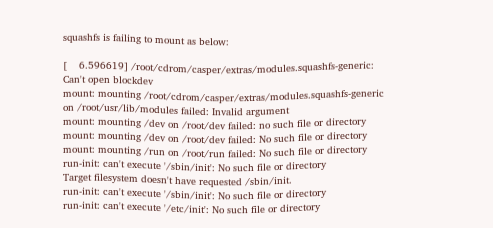squashfs is failing to mount as below:

[    6.596619] /root/cdrom/casper/extras/modules.squashfs-generic: Can't open blockdev
mount: mounting /root/cdrom/casper/extras/modules.squashfs-generic on /root/usr/lib/modules failed: Invalid argument
mount: mounting /dev on /root/dev failed: no such file or directory
mount: mounting /dev on /root/dev failed: No such file or directory
mount: mounting /run on /root/run failed: No such file or directory
run-init: can't execute '/sbin/init': No such file or directory
Target filesystem doesn't have requested /sbin/init.
run-init: can't execute '/sbin/init': No such file or directory
run-init: can't execute '/etc/init': No such file or directory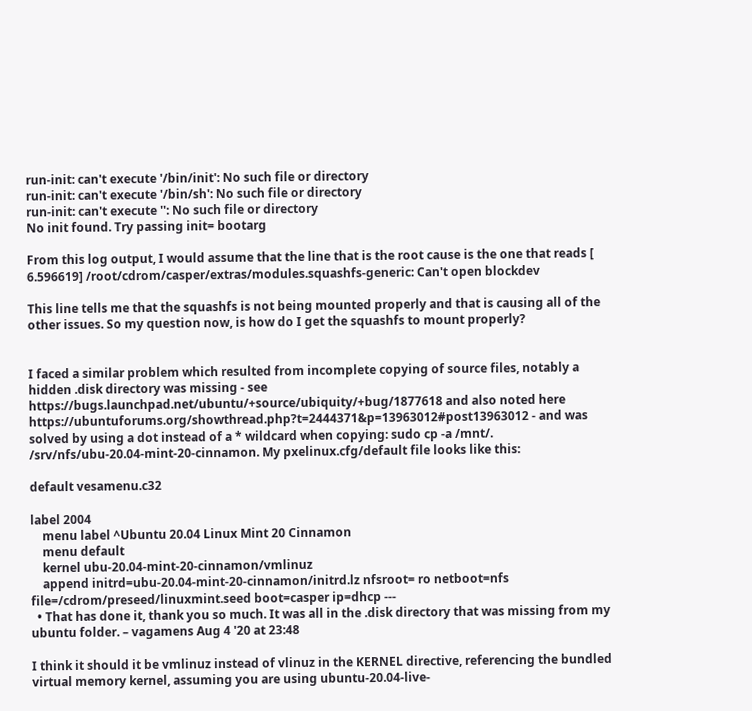run-init: can't execute '/bin/init': No such file or directory
run-init: can't execute '/bin/sh': No such file or directory
run-init: can't execute '': No such file or directory
No init found. Try passing init= bootarg

From this log output, I would assume that the line that is the root cause is the one that reads [ 6.596619] /root/cdrom/casper/extras/modules.squashfs-generic: Can't open blockdev

This line tells me that the squashfs is not being mounted properly and that is causing all of the other issues. So my question now, is how do I get the squashfs to mount properly?


I faced a similar problem which resulted from incomplete copying of source files, notably a hidden .disk directory was missing - see https://bugs.launchpad.net/ubuntu/+source/ubiquity/+bug/1877618 and also noted here https://ubuntuforums.org/showthread.php?t=2444371&p=13963012#post13963012 - and was solved by using a dot instead of a * wildcard when copying: sudo cp -a /mnt/. /srv/nfs/ubu-20.04-mint-20-cinnamon. My pxelinux.cfg/default file looks like this:

default vesamenu.c32

label 2004
    menu label ^Ubuntu 20.04 Linux Mint 20 Cinnamon
    menu default
    kernel ubu-20.04-mint-20-cinnamon/vmlinuz
    append initrd=ubu-20.04-mint-20-cinnamon/initrd.lz nfsroot= ro netboot=nfs file=/cdrom/preseed/linuxmint.seed boot=casper ip=dhcp ---
  • That has done it, thank you so much. It was all in the .disk directory that was missing from my ubuntu folder. – vagamens Aug 4 '20 at 23:48

I think it should it be vmlinuz instead of vlinuz in the KERNEL directive, referencing the bundled virtual memory kernel, assuming you are using ubuntu-20.04-live-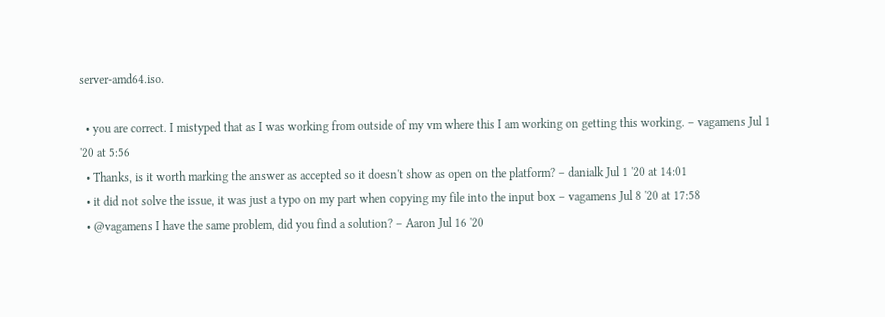server-amd64.iso.

  • you are correct. I mistyped that as I was working from outside of my vm where this I am working on getting this working. – vagamens Jul 1 '20 at 5:56
  • Thanks, is it worth marking the answer as accepted so it doesn't show as open on the platform? – danialk Jul 1 '20 at 14:01
  • it did not solve the issue, it was just a typo on my part when copying my file into the input box – vagamens Jul 8 '20 at 17:58
  • @vagamens I have the same problem, did you find a solution? – Aaron Jul 16 '20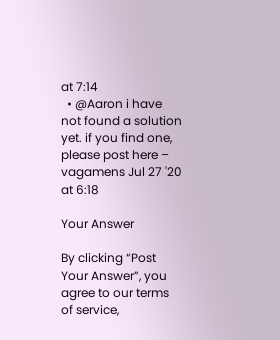at 7:14
  • @Aaron i have not found a solution yet. if you find one, please post here – vagamens Jul 27 '20 at 6:18

Your Answer

By clicking “Post Your Answer”, you agree to our terms of service,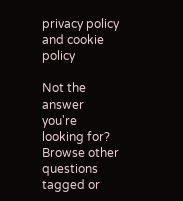privacy policy and cookie policy

Not the answer you're looking for? Browse other questions tagged or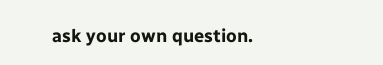ask your own question.